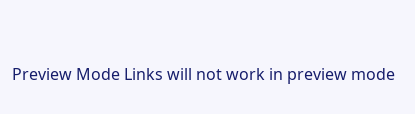Preview Mode Links will not work in preview mode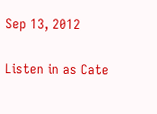Sep 13, 2012

Listen in as Cate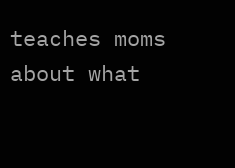teaches moms about what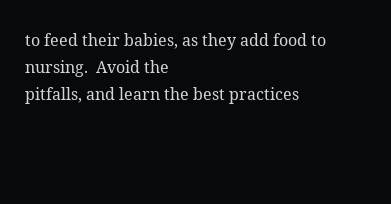to feed their babies, as they add food to nursing.  Avoid the
pitfalls, and learn the best practices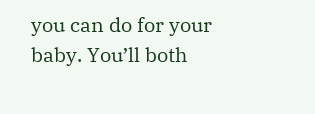you can do for your baby. You’ll both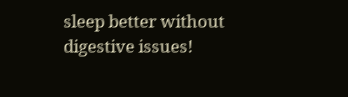sleep better without digestive issues!